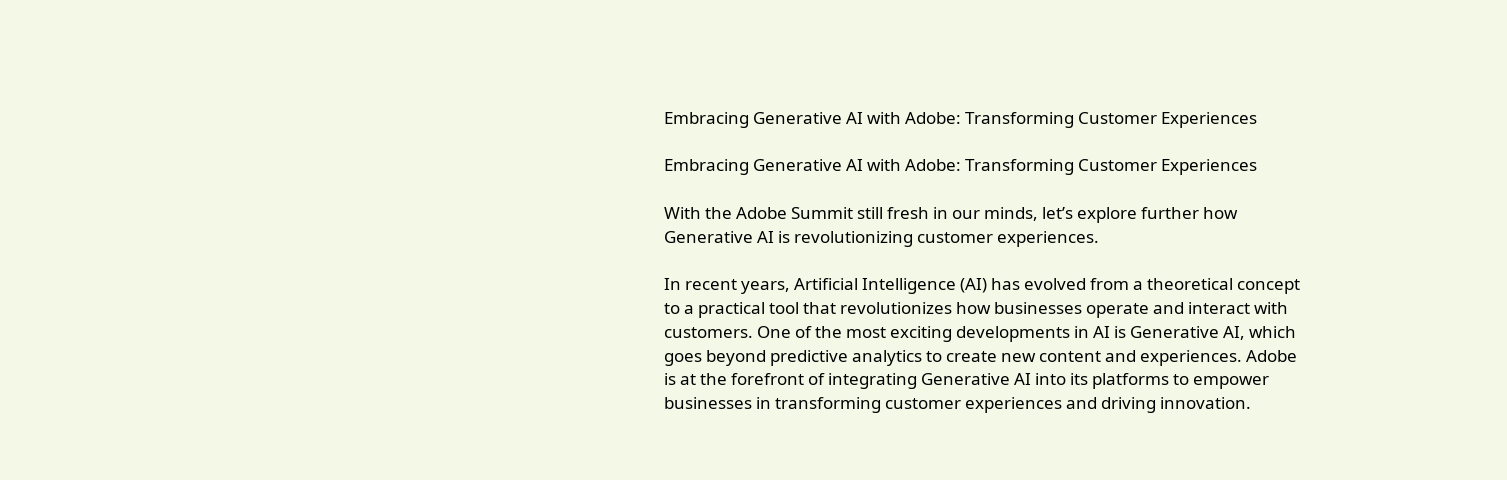Embracing Generative AI with Adobe: Transforming Customer Experiences

Embracing Generative AI with Adobe: Transforming Customer Experiences

With the Adobe Summit still fresh in our minds, let’s explore further how Generative AI is revolutionizing customer experiences.

In recent years, Artificial Intelligence (AI) has evolved from a theoretical concept to a practical tool that revolutionizes how businesses operate and interact with customers. One of the most exciting developments in AI is Generative AI, which goes beyond predictive analytics to create new content and experiences. Adobe is at the forefront of integrating Generative AI into its platforms to empower businesses in transforming customer experiences and driving innovation.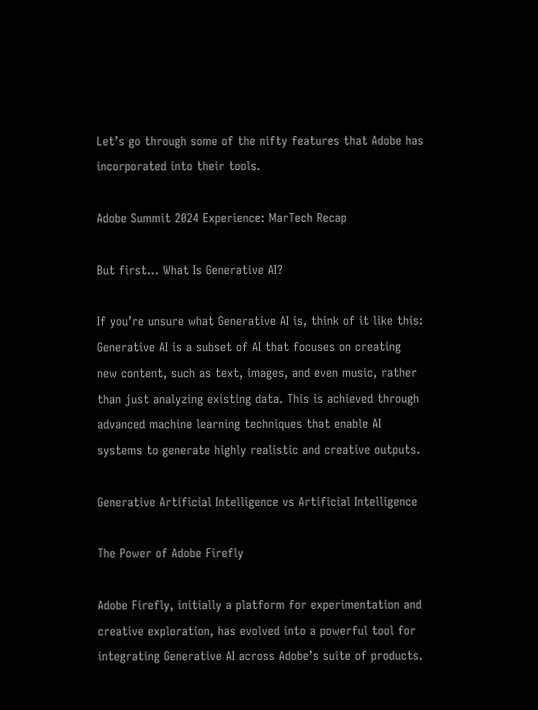Let’s go through some of the nifty features that Adobe has incorporated into their tools.

Adobe Summit 2024 Experience: MarTech Recap

But first… What Is Generative AI?

If you’re unsure what Generative AI is, think of it like this: Generative AI is a subset of AI that focuses on creating new content, such as text, images, and even music, rather than just analyzing existing data. This is achieved through advanced machine learning techniques that enable AI systems to generate highly realistic and creative outputs.

Generative Artificial Intelligence vs Artificial Intelligence

The Power of Adobe Firefly

Adobe Firefly, initially a platform for experimentation and creative exploration, has evolved into a powerful tool for integrating Generative AI across Adobe’s suite of products.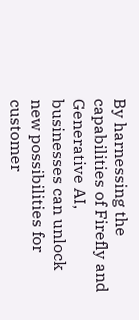By harnessing the capabilities of Firefly and Generative AI, businesses can unlock new possibilities for customer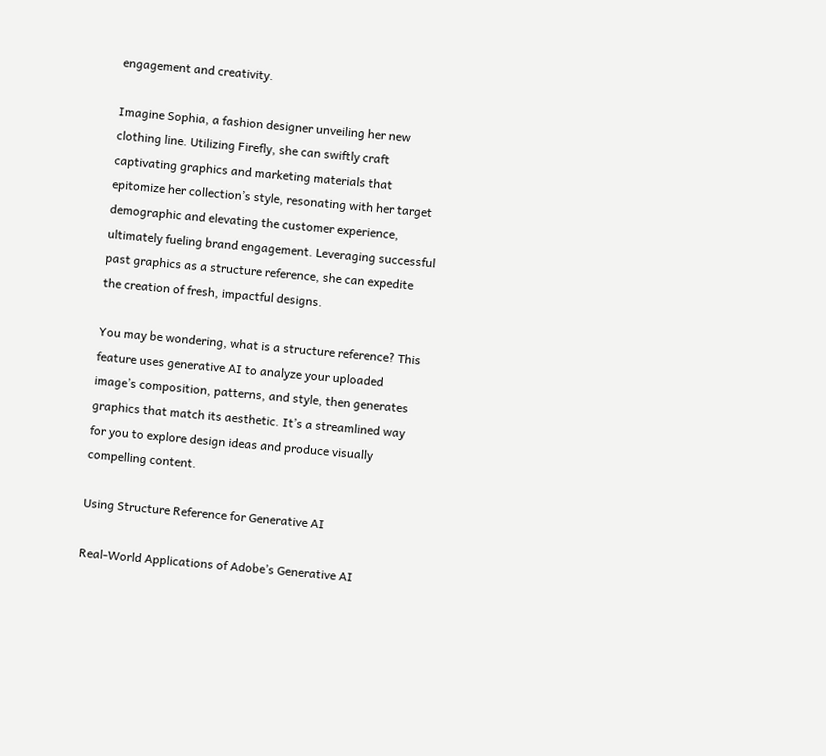engagement and creativity.

Imagine Sophia, a fashion designer unveiling her new clothing line. Utilizing Firefly, she can swiftly craft captivating graphics and marketing materials that epitomize her collection’s style, resonating with her target demographic and elevating the customer experience, ultimately fueling brand engagement. Leveraging successful past graphics as a structure reference, she can expedite the creation of fresh, impactful designs.

You may be wondering, what is a structure reference? This feature uses generative AI to analyze your uploaded image’s composition, patterns, and style, then generates graphics that match its aesthetic. It’s a streamlined way for you to explore design ideas and produce visually compelling content.

Using Structure Reference for Generative AI

Real-World Applications of Adobe’s Generative AI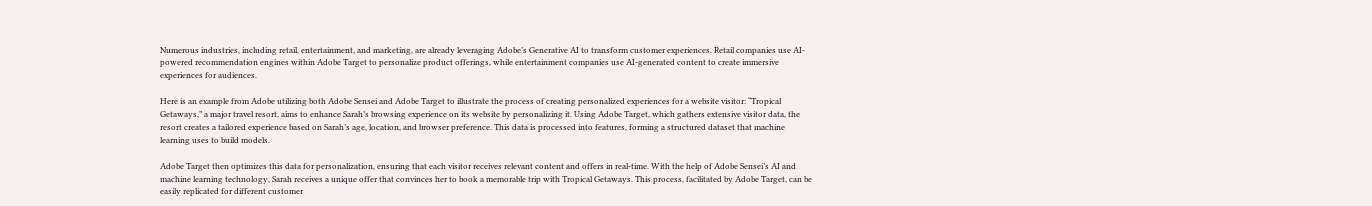Numerous industries, including retail, entertainment, and marketing, are already leveraging Adobe’s Generative AI to transform customer experiences. Retail companies use AI-powered recommendation engines within Adobe Target to personalize product offerings, while entertainment companies use AI-generated content to create immersive experiences for audiences.

Here is an example from Adobe utilizing both Adobe Sensei and Adobe Target to illustrate the process of creating personalized experiences for a website visitor: “Tropical Getaways,” a major travel resort, aims to enhance Sarah’s browsing experience on its website by personalizing it. Using Adobe Target, which gathers extensive visitor data, the resort creates a tailored experience based on Sarah’s age, location, and browser preference. This data is processed into features, forming a structured dataset that machine learning uses to build models.

Adobe Target then optimizes this data for personalization, ensuring that each visitor receives relevant content and offers in real-time. With the help of Adobe Sensei’s AI and machine learning technology, Sarah receives a unique offer that convinces her to book a memorable trip with Tropical Getaways. This process, facilitated by Adobe Target, can be easily replicated for different customer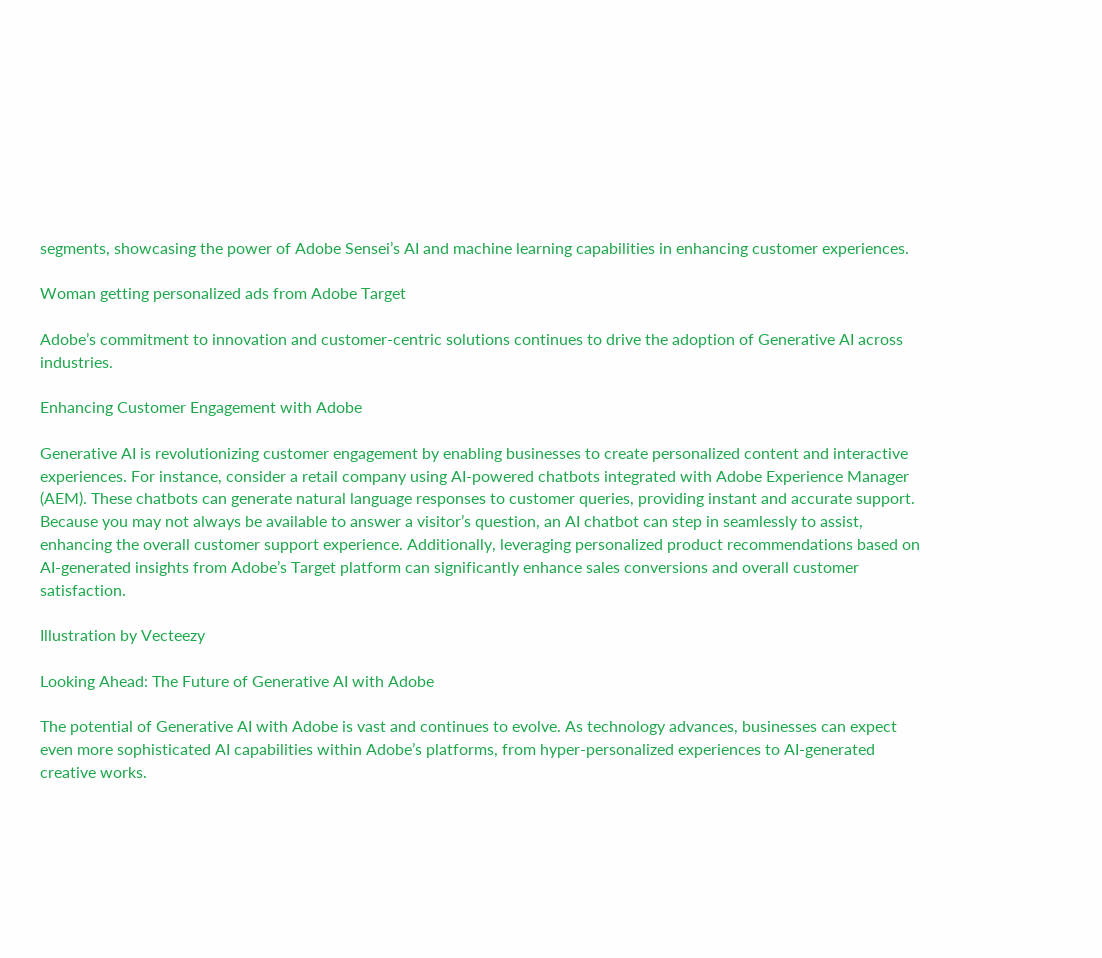segments, showcasing the power of Adobe Sensei’s AI and machine learning capabilities in enhancing customer experiences.

Woman getting personalized ads from Adobe Target

Adobe’s commitment to innovation and customer-centric solutions continues to drive the adoption of Generative AI across industries.

Enhancing Customer Engagement with Adobe

Generative AI is revolutionizing customer engagement by enabling businesses to create personalized content and interactive experiences. For instance, consider a retail company using AI-powered chatbots integrated with Adobe Experience Manager (AEM). These chatbots can generate natural language responses to customer queries, providing instant and accurate support. Because you may not always be available to answer a visitor’s question, an AI chatbot can step in seamlessly to assist, enhancing the overall customer support experience. Additionally, leveraging personalized product recommendations based on AI-generated insights from Adobe’s Target platform can significantly enhance sales conversions and overall customer satisfaction.

Illustration by Vecteezy

Looking Ahead: The Future of Generative AI with Adobe

The potential of Generative AI with Adobe is vast and continues to evolve. As technology advances, businesses can expect even more sophisticated AI capabilities within Adobe’s platforms, from hyper-personalized experiences to AI-generated creative works.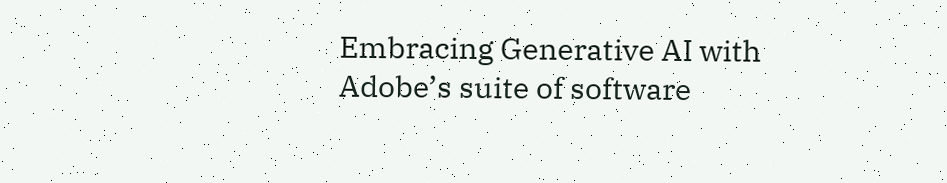Embracing Generative AI with Adobe’s suite of software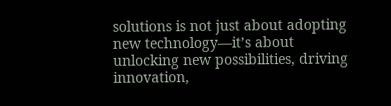solutions is not just about adopting new technology—it’s about unlocking new possibilities, driving innovation,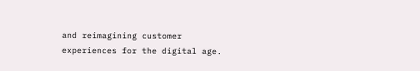and reimagining customer experiences for the digital age.